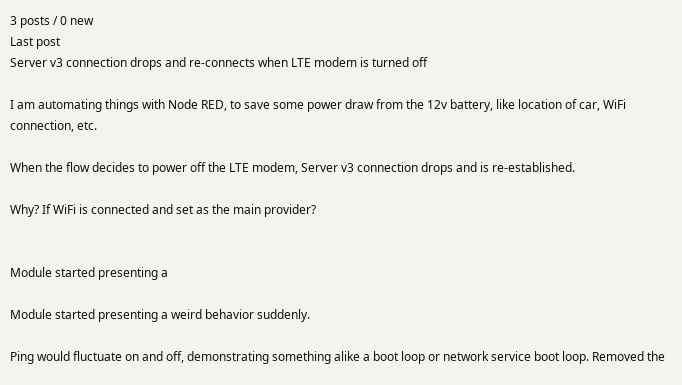3 posts / 0 new
Last post
Server v3 connection drops and re-connects when LTE modem is turned off

I am automating things with Node RED, to save some power draw from the 12v battery, like location of car, WiFi connection, etc.

When the flow decides to power off the LTE modem, Server v3 connection drops and is re-established.

Why? If WiFi is connected and set as the main provider?


Module started presenting a

Module started presenting a weird behavior suddenly.

Ping would fluctuate on and off, demonstrating something alike a boot loop or network service boot loop. Removed the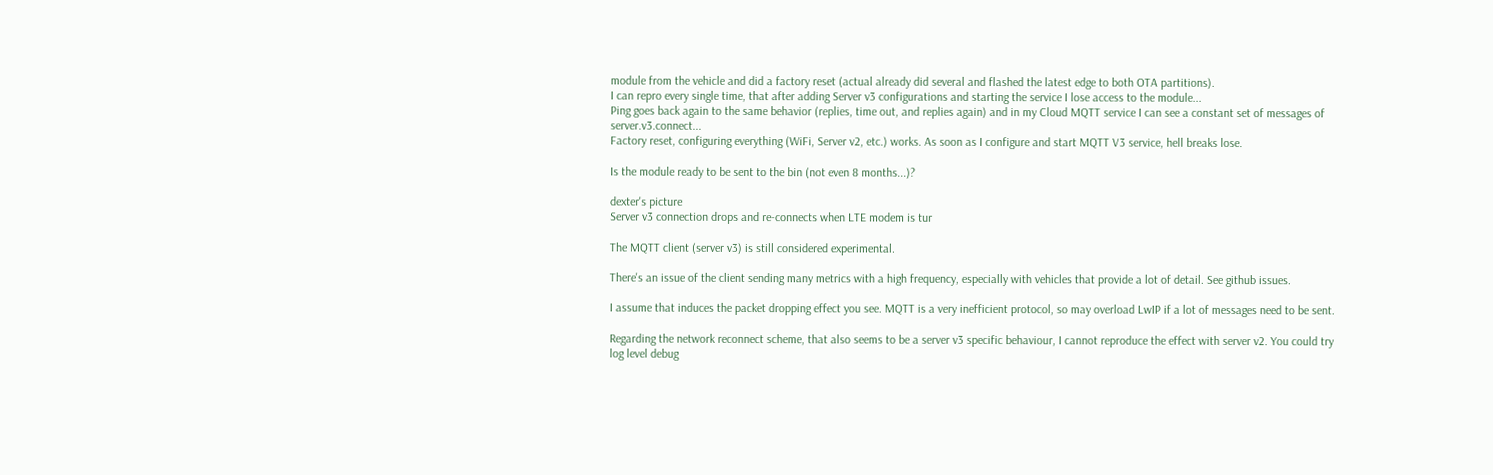module from the vehicle and did a factory reset (actual already did several and flashed the latest edge to both OTA partitions).
I can repro every single time, that after adding Server v3 configurations and starting the service I lose access to the module...
Ping goes back again to the same behavior (replies, time out, and replies again) and in my Cloud MQTT service I can see a constant set of messages of server.v3.connect...
Factory reset, configuring everything (WiFi, Server v2, etc.) works. As soon as I configure and start MQTT V3 service, hell breaks lose.

Is the module ready to be sent to the bin (not even 8 months...)?

dexter's picture
Server v3 connection drops and re-connects when LTE modem is tur

The MQTT client (server v3) is still considered experimental.

There's an issue of the client sending many metrics with a high frequency, especially with vehicles that provide a lot of detail. See github issues.

I assume that induces the packet dropping effect you see. MQTT is a very inefficient protocol, so may overload LwIP if a lot of messages need to be sent.

Regarding the network reconnect scheme, that also seems to be a server v3 specific behaviour, I cannot reproduce the effect with server v2. You could try log level debug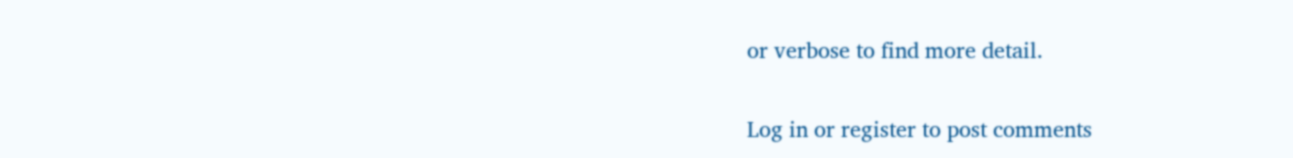or verbose to find more detail.


Log in or register to post comments